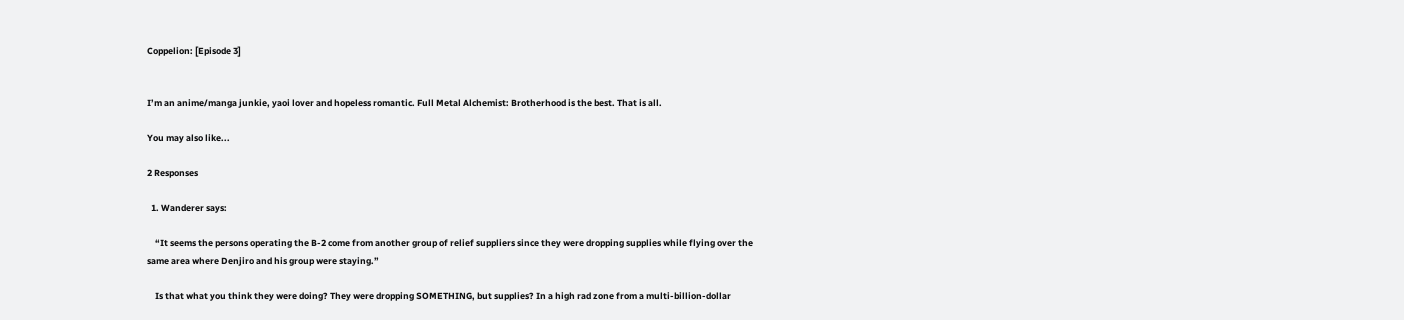Coppelion: [Episode 3]


I’m an anime/manga junkie, yaoi lover and hopeless romantic. Full Metal Alchemist: Brotherhood is the best. That is all.

You may also like...

2 Responses

  1. Wanderer says:

    “It seems the persons operating the B-2 come from another group of relief suppliers since they were dropping supplies while flying over the same area where Denjiro and his group were staying.”

    Is that what you think they were doing? They were dropping SOMETHING, but supplies? In a high rad zone from a multi-billion-dollar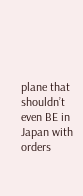plane that shouldn’t even BE in Japan with orders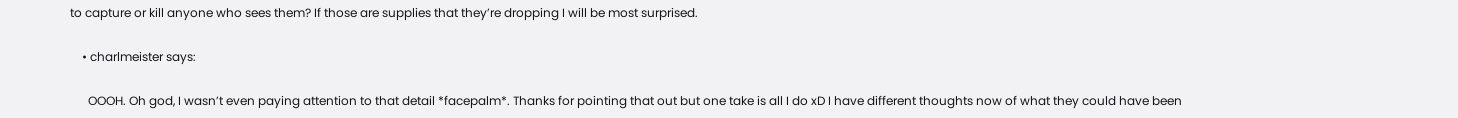to capture or kill anyone who sees them? If those are supplies that they’re dropping I will be most surprised.

    • charlmeister says:

      OOOH. Oh god, I wasn’t even paying attention to that detail *facepalm*. Thanks for pointing that out but one take is all I do xD I have different thoughts now of what they could have been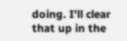doing. I’ll clear that up in the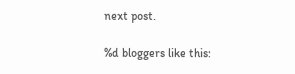next post.

%d bloggers like this: